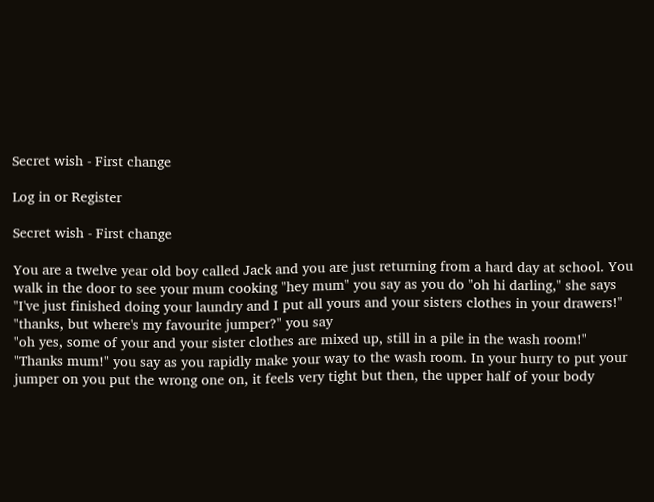Secret wish - First change

Log in or Register

Secret wish - First change

You are a twelve year old boy called Jack and you are just returning from a hard day at school. You walk in the door to see your mum cooking "hey mum" you say as you do "oh hi darling," she says "I've just finished doing your laundry and I put all yours and your sisters clothes in your drawers!"
"thanks, but where's my favourite jumper?" you say
"oh yes, some of your and your sister clothes are mixed up, still in a pile in the wash room!"
"Thanks mum!" you say as you rapidly make your way to the wash room. In your hurry to put your jumper on you put the wrong one on, it feels very tight but then, the upper half of your body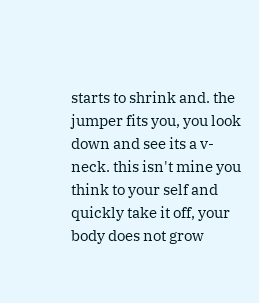starts to shrink and. the jumper fits you, you look down and see its a v-neck. this isn't mine you think to your self and quickly take it off, your body does not grow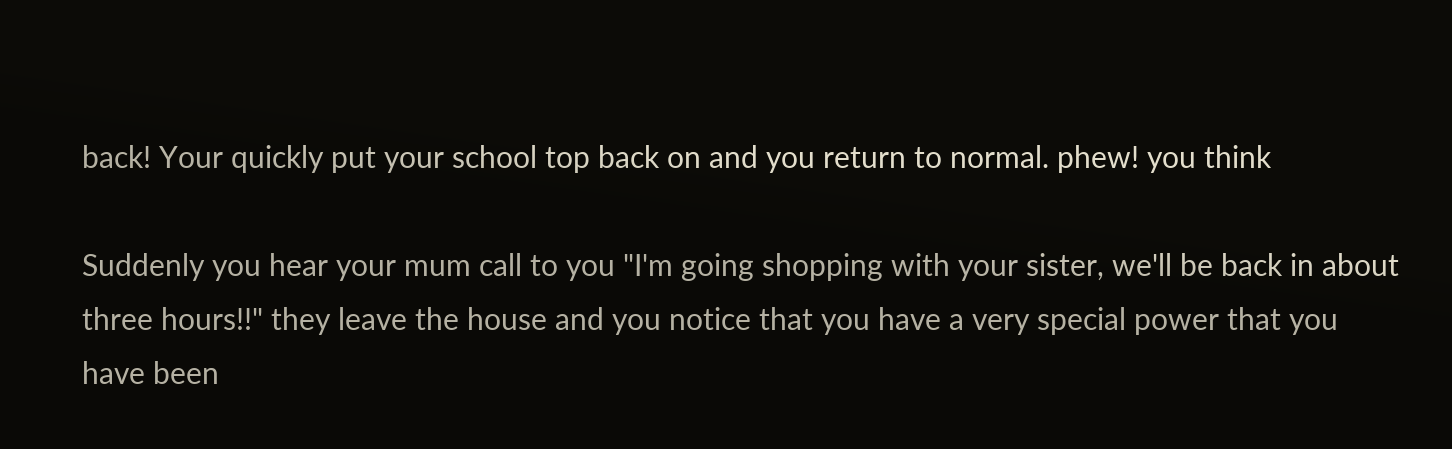back! Your quickly put your school top back on and you return to normal. phew! you think

Suddenly you hear your mum call to you "I'm going shopping with your sister, we'll be back in about three hours!!" they leave the house and you notice that you have a very special power that you have been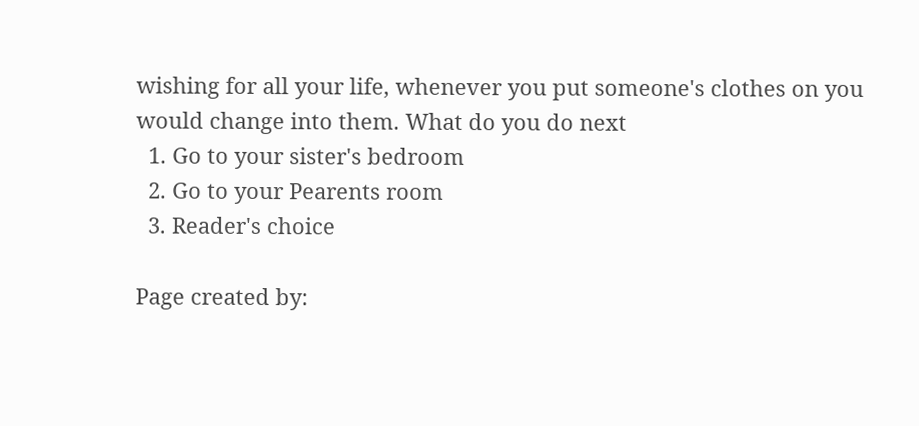wishing for all your life, whenever you put someone's clothes on you would change into them. What do you do next
  1. Go to your sister's bedroom
  2. Go to your Pearents room
  3. Reader's choice

Page created by: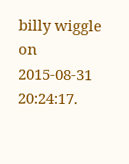billy wiggle on 2015-08-31 20:24:17.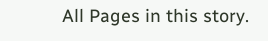All Pages in this story.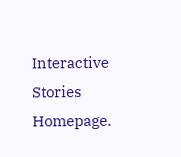Interactive Stories Homepage.